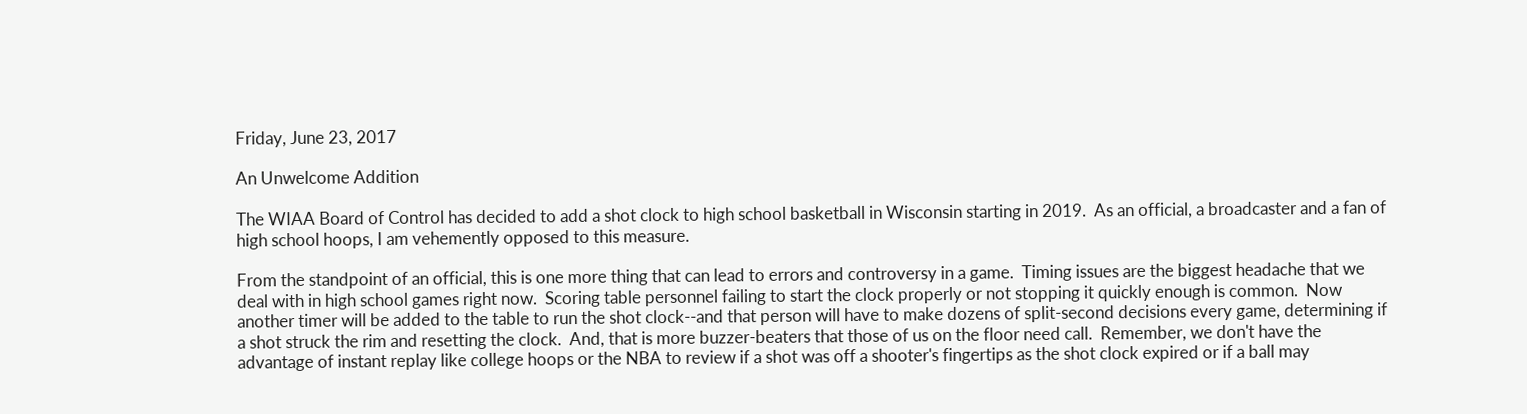Friday, June 23, 2017

An Unwelcome Addition

The WIAA Board of Control has decided to add a shot clock to high school basketball in Wisconsin starting in 2019.  As an official, a broadcaster and a fan of high school hoops, I am vehemently opposed to this measure.

From the standpoint of an official, this is one more thing that can lead to errors and controversy in a game.  Timing issues are the biggest headache that we deal with in high school games right now.  Scoring table personnel failing to start the clock properly or not stopping it quickly enough is common.  Now another timer will be added to the table to run the shot clock--and that person will have to make dozens of split-second decisions every game, determining if a shot struck the rim and resetting the clock.  And, that is more buzzer-beaters that those of us on the floor need call.  Remember, we don't have the advantage of instant replay like college hoops or the NBA to review if a shot was off a shooter's fingertips as the shot clock expired or if a ball may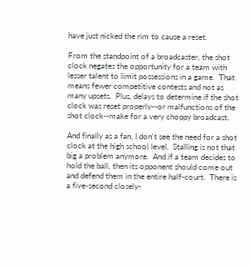have just nicked the rim to cause a reset.

From the standpoint of a broadcaster, the shot clock negates the opportunity for a team with lesser talent to limit possessions in a game.  That means fewer competitive contests and not as many upsets.  Plus, delays to determine if the shot clock was reset properly--or malfunctions of the shot clock--make for a very choppy broadcast.

And finally as a fan, I don't see the need for a shot clock at the high school level.  Stalling is not that big a problem anymore.  And if a team decides to hold the ball, then its opponent should come out and defend them in the entire half-court.  There is a five-second closely-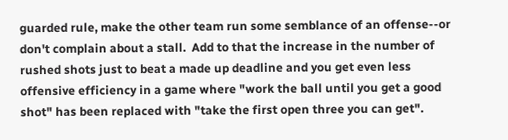guarded rule, make the other team run some semblance of an offense--or don't complain about a stall.  Add to that the increase in the number of rushed shots just to beat a made up deadline and you get even less offensive efficiency in a game where "work the ball until you get a good shot" has been replaced with "take the first open three you can get".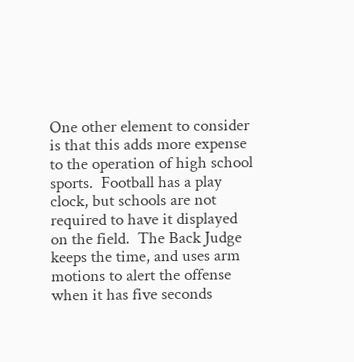One other element to consider is that this adds more expense to the operation of high school sports.  Football has a play clock, but schools are not required to have it displayed on the field.  The Back Judge keeps the time, and uses arm motions to alert the offense when it has five seconds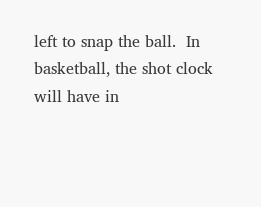left to snap the ball.  In basketball, the shot clock will have in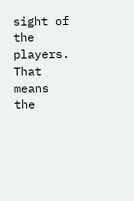sight of the players.  That means the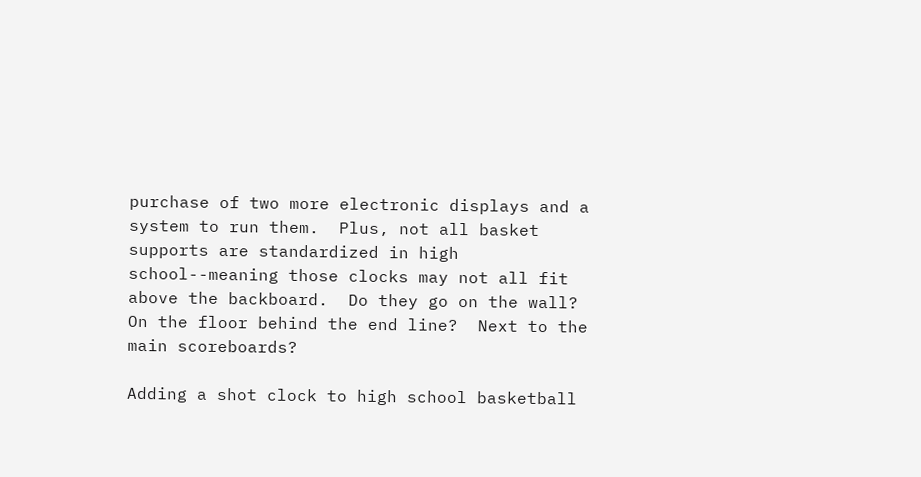purchase of two more electronic displays and a system to run them.  Plus, not all basket supports are standardized in high school--meaning those clocks may not all fit above the backboard.  Do they go on the wall?  On the floor behind the end line?  Next to the main scoreboards?

Adding a shot clock to high school basketball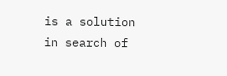is a solution in search of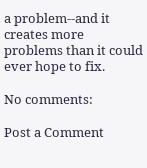a problem--and it creates more problems than it could ever hope to fix.

No comments:

Post a Comment